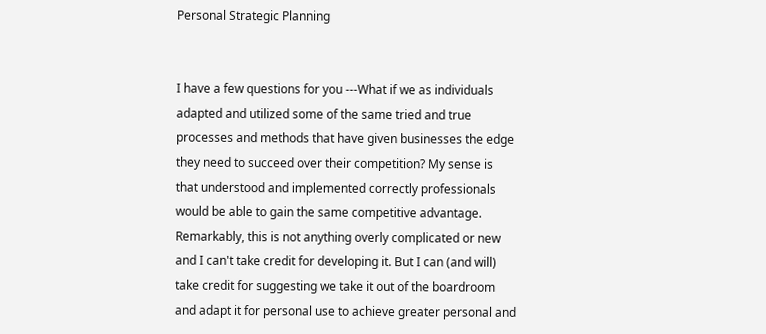Personal Strategic Planning


I have a few questions for you ---What if we as individuals adapted and utilized some of the same tried and true processes and methods that have given businesses the edge they need to succeed over their competition? My sense is that understood and implemented correctly professionals would be able to gain the same competitive advantage. Remarkably, this is not anything overly complicated or new and I can't take credit for developing it. But I can (and will) take credit for suggesting we take it out of the boardroom and adapt it for personal use to achieve greater personal and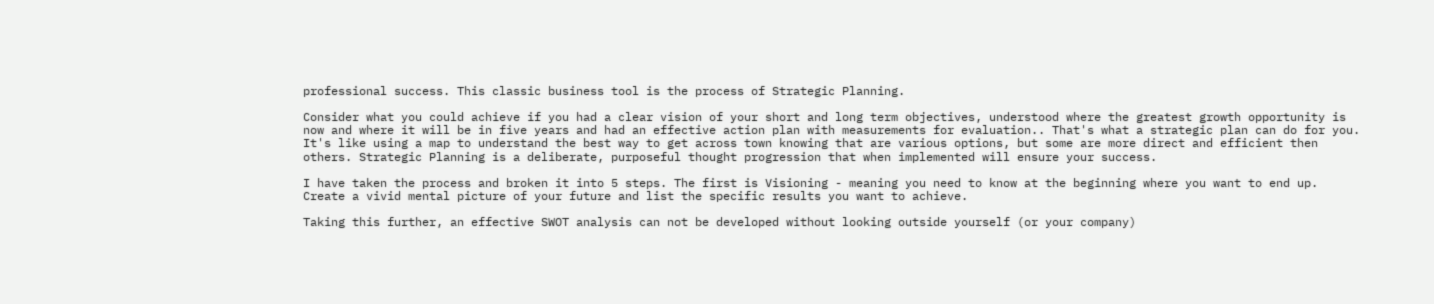professional success. This classic business tool is the process of Strategic Planning.

Consider what you could achieve if you had a clear vision of your short and long term objectives, understood where the greatest growth opportunity is now and where it will be in five years and had an effective action plan with measurements for evaluation.. That's what a strategic plan can do for you. It's like using a map to understand the best way to get across town knowing that are various options, but some are more direct and efficient then others. Strategic Planning is a deliberate, purposeful thought progression that when implemented will ensure your success.

I have taken the process and broken it into 5 steps. The first is Visioning - meaning you need to know at the beginning where you want to end up. Create a vivid mental picture of your future and list the specific results you want to achieve.

Taking this further, an effective SWOT analysis can not be developed without looking outside yourself (or your company)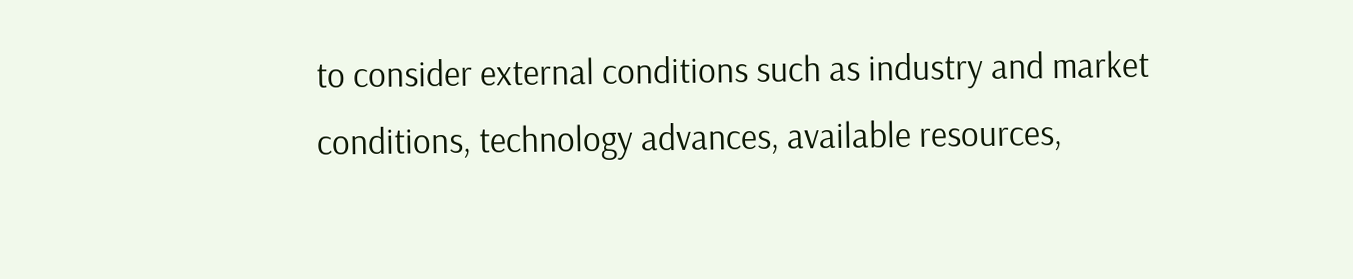to consider external conditions such as industry and market conditions, technology advances, available resources,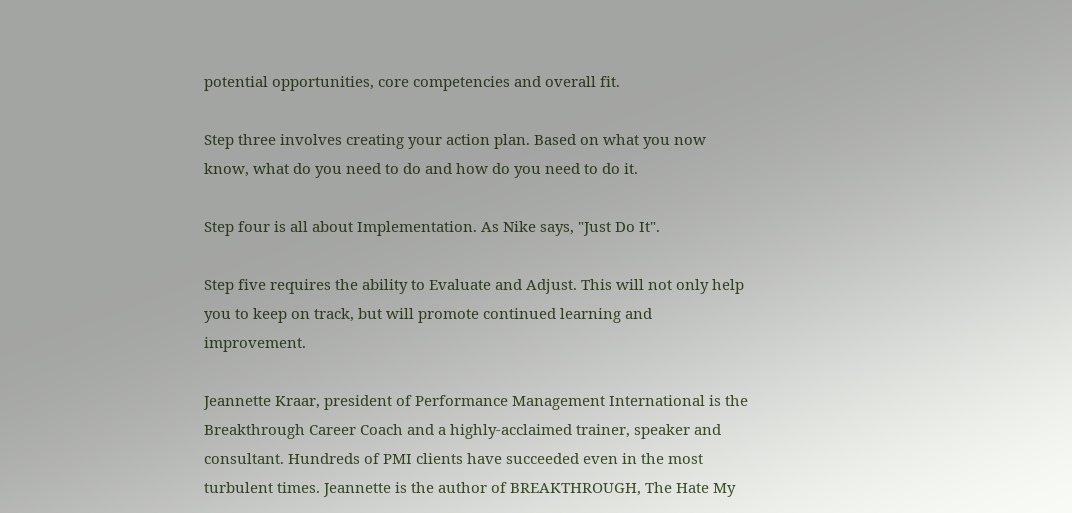potential opportunities, core competencies and overall fit.

Step three involves creating your action plan. Based on what you now know, what do you need to do and how do you need to do it.

Step four is all about Implementation. As Nike says, "Just Do It".

Step five requires the ability to Evaluate and Adjust. This will not only help you to keep on track, but will promote continued learning and improvement.

Jeannette Kraar, president of Performance Management International is the Breakthrough Career Coach and a highly-acclaimed trainer, speaker and consultant. Hundreds of PMI clients have succeeded even in the most turbulent times. Jeannette is the author of BREAKTHROUGH, The Hate My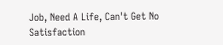Job, Need A Life, Can't Get No Satisfaction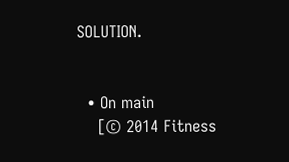SOLUTION.


  • On main
    [© 2014 Fitness